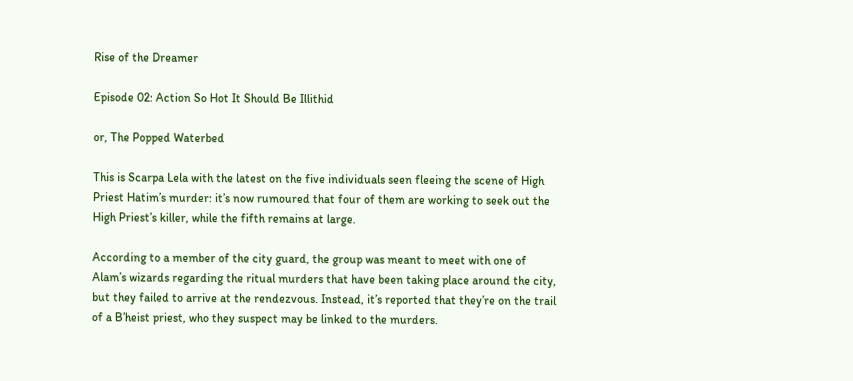Rise of the Dreamer

Episode 02: Action So Hot It Should Be Illithid

or, The Popped Waterbed

This is Scarpa Lela with the latest on the five individuals seen fleeing the scene of High Priest Hatim’s murder: it’s now rumoured that four of them are working to seek out the High Priest’s killer, while the fifth remains at large.

According to a member of the city guard, the group was meant to meet with one of Alam’s wizards regarding the ritual murders that have been taking place around the city, but they failed to arrive at the rendezvous. Instead, it’s reported that they’re on the trail of a B’heist priest, who they suspect may be linked to the murders.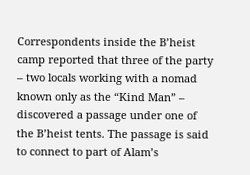Correspondents inside the B’heist camp reported that three of the party – two locals working with a nomad known only as the “Kind Man” – discovered a passage under one of the B’heist tents. The passage is said to connect to part of Alam’s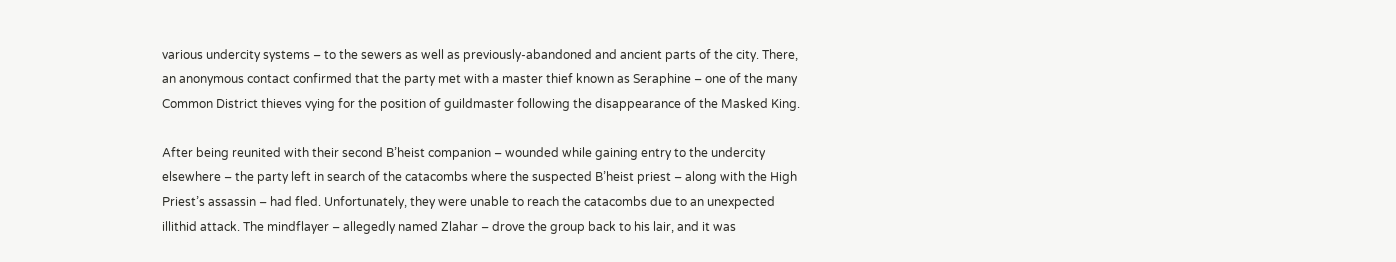various undercity systems – to the sewers as well as previously-abandoned and ancient parts of the city. There, an anonymous contact confirmed that the party met with a master thief known as Seraphine – one of the many Common District thieves vying for the position of guildmaster following the disappearance of the Masked King.

After being reunited with their second B’heist companion – wounded while gaining entry to the undercity elsewhere – the party left in search of the catacombs where the suspected B’heist priest – along with the High Priest’s assassin – had fled. Unfortunately, they were unable to reach the catacombs due to an unexpected illithid attack. The mindflayer – allegedly named Zlahar – drove the group back to his lair, and it was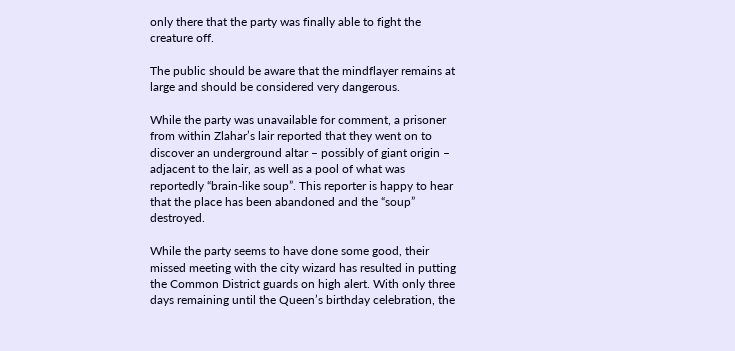only there that the party was finally able to fight the creature off.

The public should be aware that the mindflayer remains at large and should be considered very dangerous.

While the party was unavailable for comment, a prisoner from within Zlahar’s lair reported that they went on to discover an underground altar – possibly of giant origin – adjacent to the lair, as well as a pool of what was reportedly “brain-like soup”. This reporter is happy to hear that the place has been abandoned and the “soup” destroyed.

While the party seems to have done some good, their missed meeting with the city wizard has resulted in putting the Common District guards on high alert. With only three days remaining until the Queen’s birthday celebration, the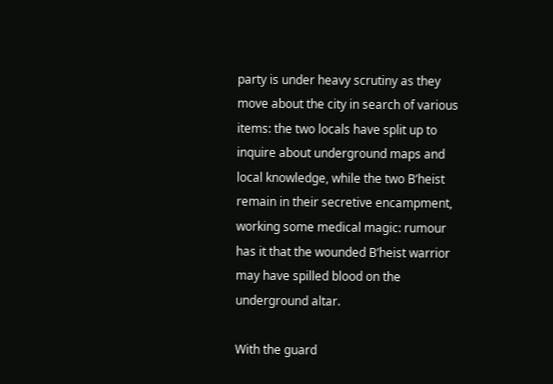party is under heavy scrutiny as they move about the city in search of various items: the two locals have split up to inquire about underground maps and local knowledge, while the two B’heist remain in their secretive encampment, working some medical magic: rumour has it that the wounded B’heist warrior may have spilled blood on the underground altar.

With the guard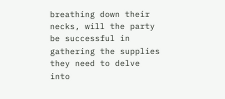breathing down their necks, will the party be successful in gathering the supplies they need to delve into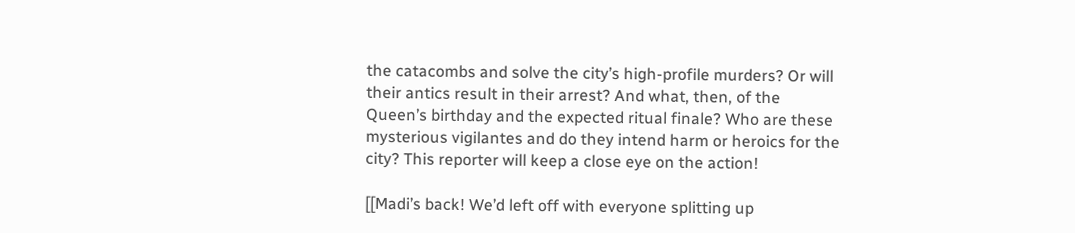the catacombs and solve the city’s high-profile murders? Or will their antics result in their arrest? And what, then, of the Queen’s birthday and the expected ritual finale? Who are these mysterious vigilantes and do they intend harm or heroics for the city? This reporter will keep a close eye on the action!

[[Madi’s back! We’d left off with everyone splitting up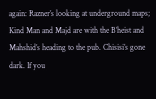again: Razner’s looking at underground maps; Kind Man and Majd are with the B’heist and Mahshid’s heading to the pub. Chisisi’s gone dark. If you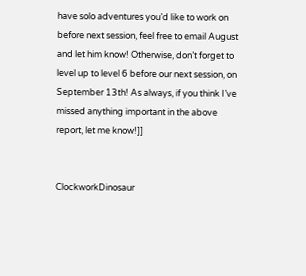have solo adventures you’d like to work on before next session, feel free to email August and let him know! Otherwise, don’t forget to level up to level 6 before our next session, on September 13th! As always, if you think I’ve missed anything important in the above report, let me know!]]


ClockworkDinosaur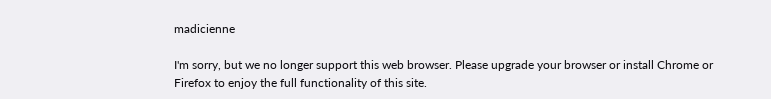madicienne

I'm sorry, but we no longer support this web browser. Please upgrade your browser or install Chrome or Firefox to enjoy the full functionality of this site.